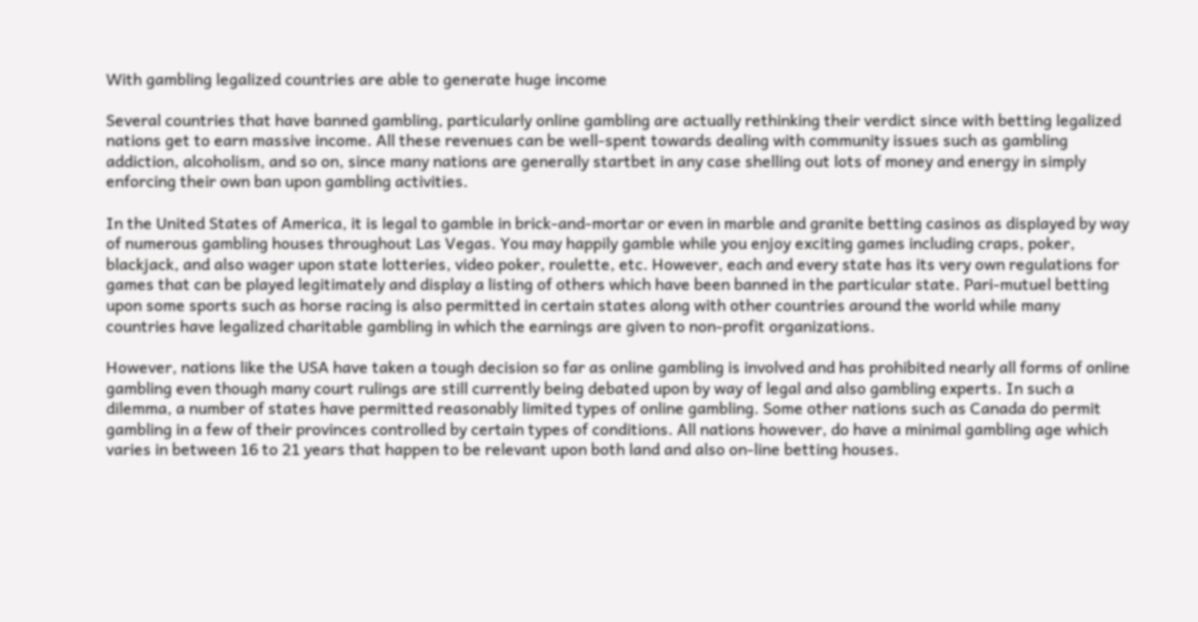With gambling legalized countries are able to generate huge income

Several countries that have banned gambling, particularly online gambling are actually rethinking their verdict since with betting legalized nations get to earn massive income. All these revenues can be well-spent towards dealing with community issues such as gambling addiction, alcoholism, and so on, since many nations are generally startbet in any case shelling out lots of money and energy in simply enforcing their own ban upon gambling activities.

In the United States of America, it is legal to gamble in brick-and-mortar or even in marble and granite betting casinos as displayed by way of numerous gambling houses throughout Las Vegas. You may happily gamble while you enjoy exciting games including craps, poker, blackjack, and also wager upon state lotteries, video poker, roulette, etc. However, each and every state has its very own regulations for games that can be played legitimately and display a listing of others which have been banned in the particular state. Pari-mutuel betting upon some sports such as horse racing is also permitted in certain states along with other countries around the world while many countries have legalized charitable gambling in which the earnings are given to non-profit organizations.

However, nations like the USA have taken a tough decision so far as online gambling is involved and has prohibited nearly all forms of online gambling even though many court rulings are still currently being debated upon by way of legal and also gambling experts. In such a dilemma, a number of states have permitted reasonably limited types of online gambling. Some other nations such as Canada do permit gambling in a few of their provinces controlled by certain types of conditions. All nations however, do have a minimal gambling age which varies in between 16 to 21 years that happen to be relevant upon both land and also on-line betting houses.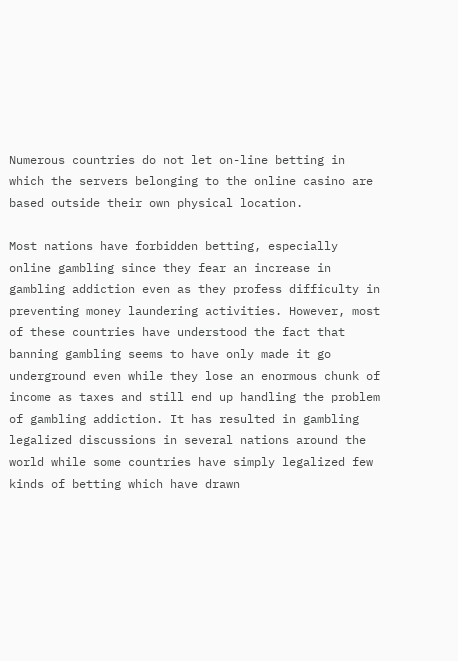Numerous countries do not let on-line betting in which the servers belonging to the online casino are based outside their own physical location.

Most nations have forbidden betting, especially online gambling since they fear an increase in gambling addiction even as they profess difficulty in preventing money laundering activities. However, most of these countries have understood the fact that banning gambling seems to have only made it go underground even while they lose an enormous chunk of income as taxes and still end up handling the problem of gambling addiction. It has resulted in gambling legalized discussions in several nations around the world while some countries have simply legalized few kinds of betting which have drawn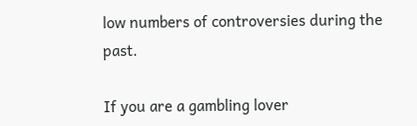low numbers of controversies during the past.

If you are a gambling lover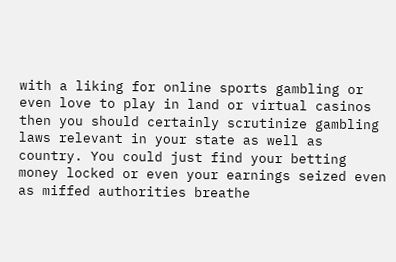with a liking for online sports gambling or even love to play in land or virtual casinos then you should certainly scrutinize gambling laws relevant in your state as well as country. You could just find your betting money locked or even your earnings seized even as miffed authorities breathe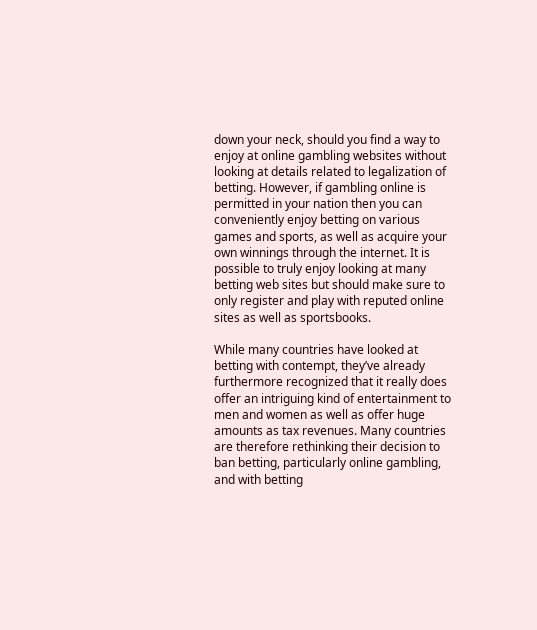down your neck, should you find a way to enjoy at online gambling websites without looking at details related to legalization of betting. However, if gambling online is permitted in your nation then you can conveniently enjoy betting on various games and sports, as well as acquire your own winnings through the internet. It is possible to truly enjoy looking at many betting web sites but should make sure to only register and play with reputed online sites as well as sportsbooks.

While many countries have looked at betting with contempt, they’ve already furthermore recognized that it really does offer an intriguing kind of entertainment to men and women as well as offer huge amounts as tax revenues. Many countries are therefore rethinking their decision to ban betting, particularly online gambling, and with betting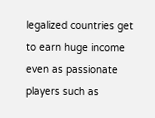legalized countries get to earn huge income even as passionate players such as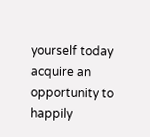yourself today acquire an opportunity to happily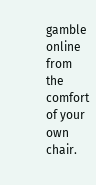gamble online from the comfort of your own chair.